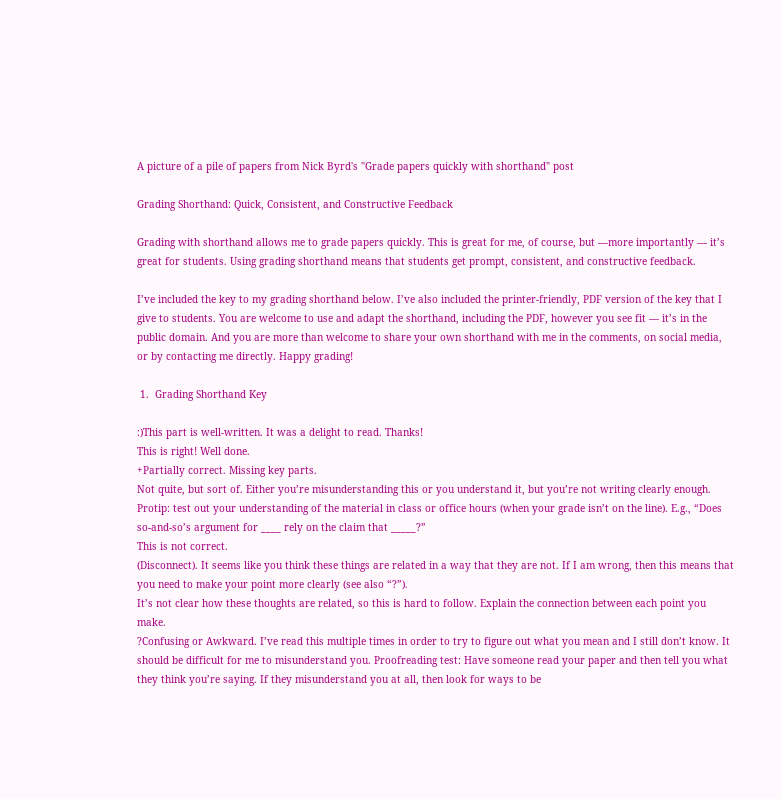A picture of a pile of papers from Nick Byrd's "Grade papers quickly with shorthand" post

Grading Shorthand: Quick, Consistent, and Constructive Feedback

Grading with shorthand allows me to grade papers quickly. This is great for me, of course, but —more importantly — it’s great for students. Using grading shorthand means that students get prompt, consistent, and constructive feedback.

I’ve included the key to my grading shorthand below. I’ve also included the printer-friendly, PDF version of the key that I give to students. You are welcome to use and adapt the shorthand, including the PDF, however you see fit — it’s in the public domain. And you are more than welcome to share your own shorthand with me in the comments, on social media, or by contacting me directly. Happy grading!

 1.  Grading Shorthand Key

:)This part is well-written. It was a delight to read. Thanks!
This is right! Well done.
+Partially correct. Missing key parts.
Not quite, but sort of. Either you’re misunderstanding this or you understand it, but you’re not writing clearly enough. Protip: test out your understanding of the material in class or office hours (when your grade isn’t on the line). E.g., “Does so-and-so’s argument for ____ rely on the claim that _____?”
This is not correct.
(Disconnect). It seems like you think these things are related in a way that they are not. If I am wrong, then this means that you need to make your point more clearly (see also “?”).
It’s not clear how these thoughts are related, so this is hard to follow. Explain the connection between each point you make.
?Confusing or Awkward. I’ve read this multiple times in order to try to figure out what you mean and I still don’t know. It should be difficult for me to misunderstand you. Proofreading test: Have someone read your paper and then tell you what they think you’re saying. If they misunderstand you at all, then look for ways to be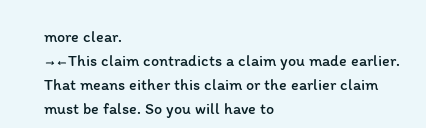more clear.
→←This claim contradicts a claim you made earlier. That means either this claim or the earlier claim must be false. So you will have to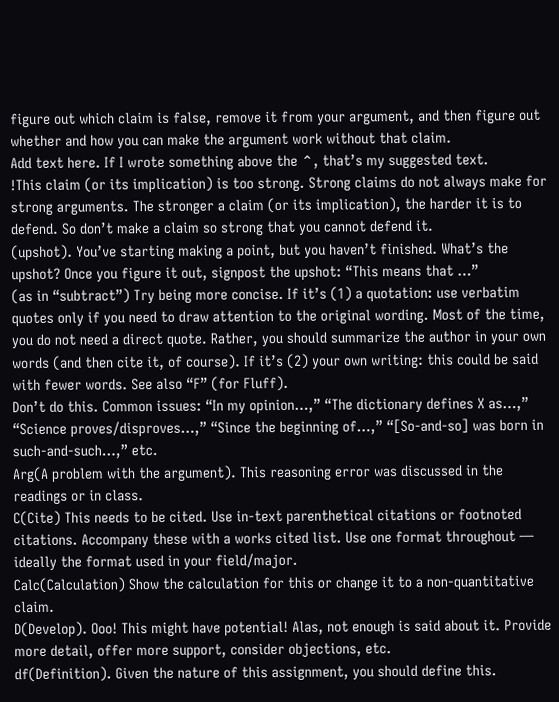figure out which claim is false, remove it from your argument, and then figure out whether and how you can make the argument work without that claim.
Add text here. If I wrote something above the ⌃, that’s my suggested text.
!This claim (or its implication) is too strong. Strong claims do not always make for strong arguments. The stronger a claim (or its implication), the harder it is to defend. So don’t make a claim so strong that you cannot defend it.
(upshot). You’ve starting making a point, but you haven’t finished. What’s the upshot? Once you figure it out, signpost the upshot: “This means that …”
(as in “subtract”) Try being more concise. If it’s (1) a quotation: use verbatim quotes only if you need to draw attention to the original wording. Most of the time, you do not need a direct quote. Rather, you should summarize the author in your own words (and then cite it, of course). If it’s (2) your own writing: this could be said with fewer words. See also “F” (for Fluff).
Don’t do this. Common issues: “In my opinion…,” “The dictionary defines X as…,” “Science proves/disproves…,” “Since the beginning of…,” “[So-and-so] was born in such-and-such…,” etc.
Arg(A problem with the argument). This reasoning error was discussed in the readings or in class.
C(Cite) This needs to be cited. Use in-text parenthetical citations or footnoted citations. Accompany these with a works cited list. Use one format throughout — ideally the format used in your field/major.
Calc(Calculation) Show the calculation for this or change it to a non-quantitative claim.
D(Develop). Ooo! This might have potential! Alas, not enough is said about it. Provide more detail, offer more support, consider objections, etc.
df(Definition). Given the nature of this assignment, you should define this.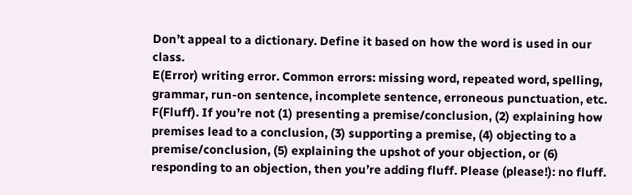Don’t appeal to a dictionary. Define it based on how the word is used in our class.
E(Error) writing error. Common errors: missing word, repeated word, spelling, grammar, run-on sentence, incomplete sentence, erroneous punctuation, etc.
F(Fluff). If you’re not (1) presenting a premise/conclusion, (2) explaining how premises lead to a conclusion, (3) supporting a premise, (4) objecting to a premise/conclusion, (5) explaining the upshot of your objection, or (6) responding to an objection, then you’re adding fluff. Please (please!): no fluff.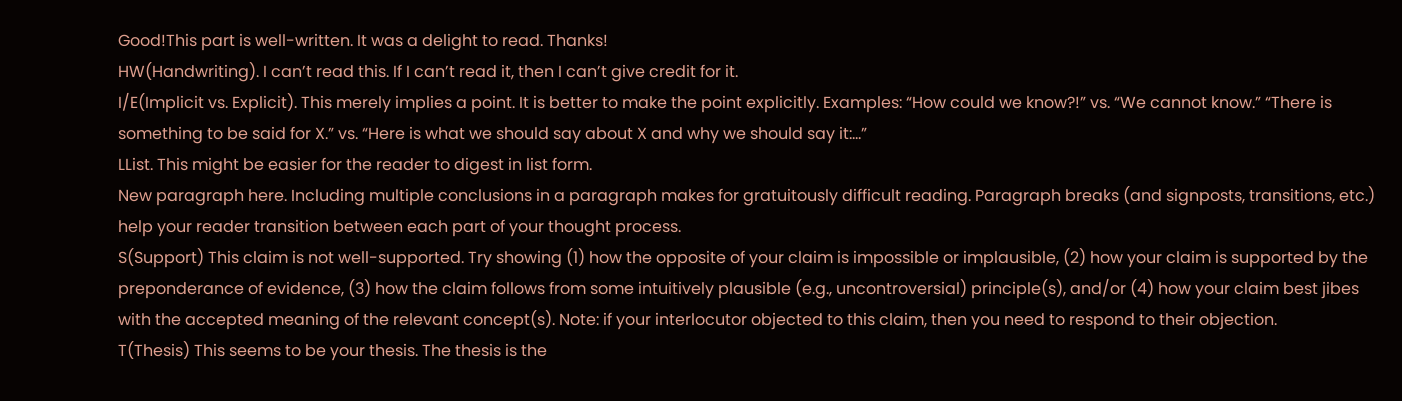Good!This part is well-written. It was a delight to read. Thanks!
HW(Handwriting). I can’t read this. If I can’t read it, then I can’t give credit for it.
I/E(Implicit vs. Explicit). This merely implies a point. It is better to make the point explicitly. Examples: “How could we know?!” vs. “We cannot know.” “There is something to be said for X.” vs. “Here is what we should say about X and why we should say it:…”
LList. This might be easier for the reader to digest in list form.
New paragraph here. Including multiple conclusions in a paragraph makes for gratuitously difficult reading. Paragraph breaks (and signposts, transitions, etc.) help your reader transition between each part of your thought process.
S(Support) This claim is not well-supported. Try showing (1) how the opposite of your claim is impossible or implausible, (2) how your claim is supported by the preponderance of evidence, (3) how the claim follows from some intuitively plausible (e.g., uncontroversial) principle(s), and/or (4) how your claim best jibes with the accepted meaning of the relevant concept(s). Note: if your interlocutor objected to this claim, then you need to respond to their objection.
T(Thesis) This seems to be your thesis. The thesis is the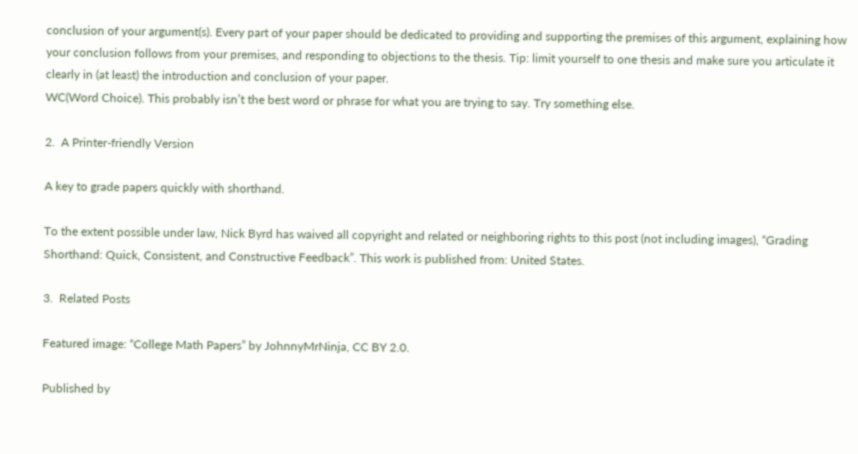conclusion of your argument(s). Every part of your paper should be dedicated to providing and supporting the premises of this argument, explaining how your conclusion follows from your premises, and responding to objections to the thesis. Tip: limit yourself to one thesis and make sure you articulate it clearly in (at least) the introduction and conclusion of your paper.
WC(Word Choice). This probably isn’t the best word or phrase for what you are trying to say. Try something else.

2.  A Printer-friendly Version

A key to grade papers quickly with shorthand.

To the extent possible under law, Nick Byrd has waived all copyright and related or neighboring rights to this post (not including images), “Grading Shorthand: Quick, Consistent, and Constructive Feedback”. This work is published from: United States.

3.  Related Posts

Featured image: “College Math Papers” by JohnnyMrNinja, CC BY 2.0.

Published by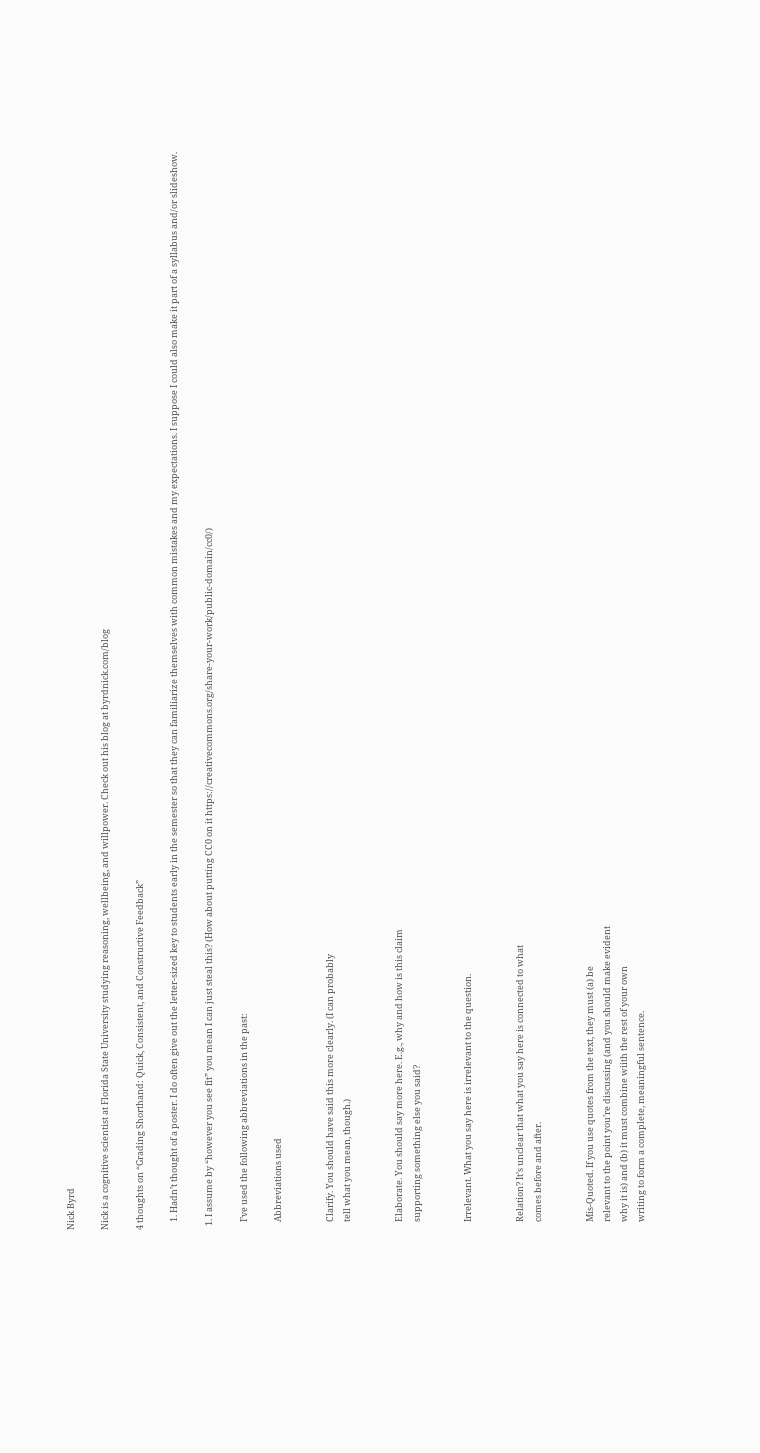Nick Byrd

Nick is a cognitive scientist at Florida State University studying reasoning, wellbeing, and willpower. Check out his blog at byrdnick.com/blog

4 thoughts on “Grading Shorthand: Quick, Consistent, and Constructive Feedback”

    1. Hadn’t thought of a poster. I do often give out the letter-sized key to students early in the semester so that they can familiarize themselves with common mistakes and my expectations. I suppose I could also make it part of a syllabus and/or slideshow.

  1. I assume by “however you see fit” you mean I can just steal this? (How about putting CC0 on it https://creativecommons.org/share-your-work/public-domain/cc0/)

    I’ve used the following abbreviations in the past:

    Abbreviations used


    Clarify. You should have said this more clearly. (I can probably
    tell what you mean, though.)


    Elaborate. You should say more here. E.g., why and how is this claim
    supporting something else you said?


    Irrelevant. What you say here is irrelevant to the question.


    Relation? It’s unclear that what you say here is connected to what
    comes before and after.


    Mis-Quoted. If you use quotes from the text, they must (a) be
    relevant to the point you’re discussing (and you should make evident
    why it is) and (b) it must combine wiith the rest of your own
    writing to form a complete, meaningful sentence.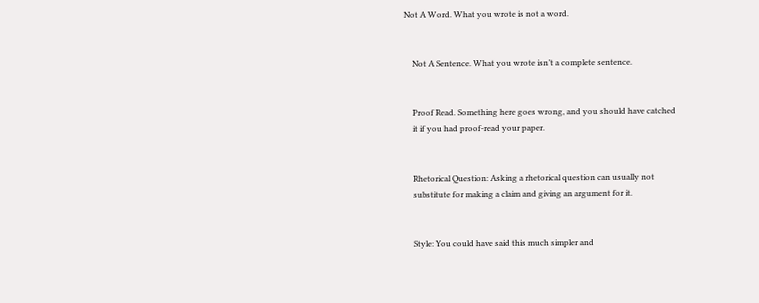Not A Word. What you wrote is not a word.


    Not A Sentence. What you wrote isn’t a complete sentence.


    Proof Read. Something here goes wrong, and you should have catched
    it if you had proof-read your paper.


    Rhetorical Question: Asking a rhetorical question can usually not
    substitute for making a claim and giving an argument for it.


    Style: You could have said this much simpler and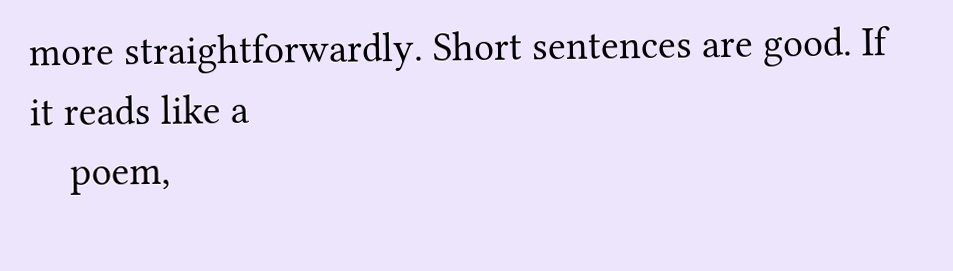more straightforwardly. Short sentences are good. If it reads like a
    poem,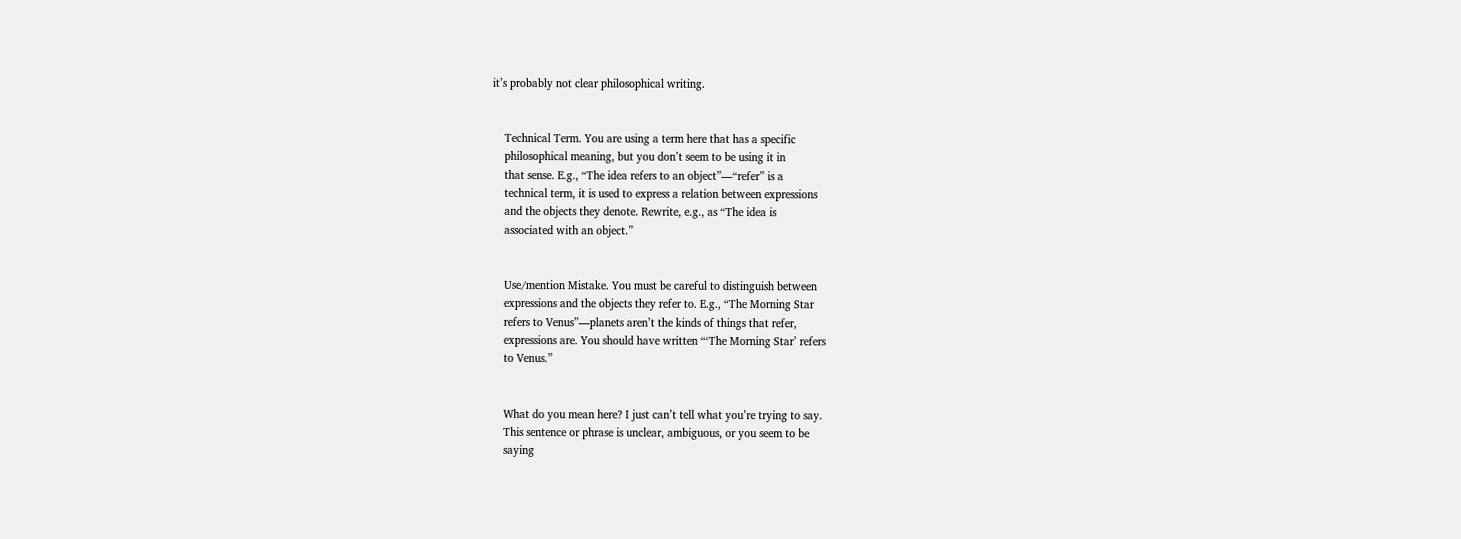it’s probably not clear philosophical writing.


    Technical Term. You are using a term here that has a specific
    philosophical meaning, but you don’t seem to be using it in
    that sense. E.g., “The idea refers to an object”—“refer” is a
    technical term, it is used to express a relation between expressions
    and the objects they denote. Rewrite, e.g., as “The idea is
    associated with an object.”


    Use/mention Mistake. You must be careful to distinguish between
    expressions and the objects they refer to. E.g., “The Morning Star
    refers to Venus”—planets aren’t the kinds of things that refer,
    expressions are. You should have written “‘The Morning Star’ refers
    to Venus.”


    What do you mean here? I just can’t tell what you’re trying to say.
    This sentence or phrase is unclear, ambiguous, or you seem to be
    saying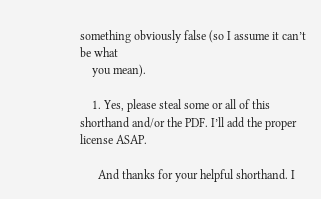something obviously false (so I assume it can’t be what
    you mean).

    1. Yes, please steal some or all of this shorthand and/or the PDF. I’ll add the proper license ASAP.

      And thanks for your helpful shorthand. I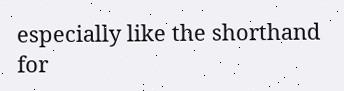especially like the shorthand for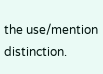the use/mention distinction.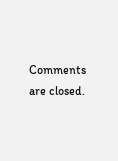Comments are closed.